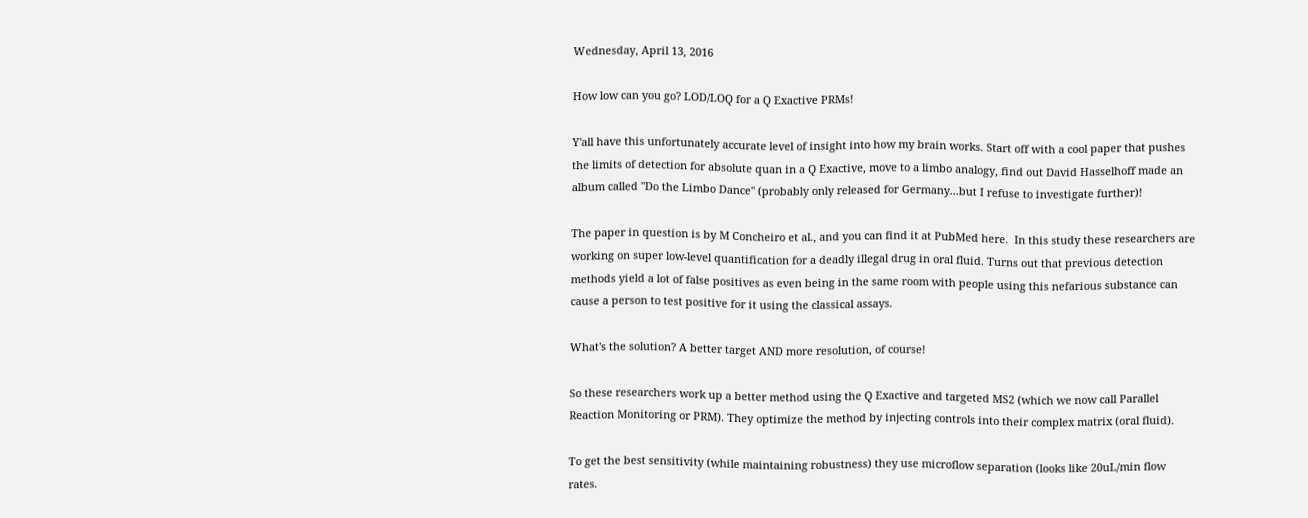Wednesday, April 13, 2016

How low can you go? LOD/LOQ for a Q Exactive PRMs!

Y'all have this unfortunately accurate level of insight into how my brain works. Start off with a cool paper that pushes the limits of detection for absolute quan in a Q Exactive, move to a limbo analogy, find out David Hasselhoff made an album called "Do the Limbo Dance" (probably only released for Germany...but I refuse to investigate further)!

The paper in question is by M Concheiro et al., and you can find it at PubMed here.  In this study these researchers are working on super low-level quantification for a deadly illegal drug in oral fluid. Turns out that previous detection methods yield a lot of false positives as even being in the same room with people using this nefarious substance can cause a person to test positive for it using the classical assays.

What's the solution? A better target AND more resolution, of course!

So these researchers work up a better method using the Q Exactive and targeted MS2 (which we now call Parallel Reaction Monitoring or PRM). They optimize the method by injecting controls into their complex matrix (oral fluid).

To get the best sensitivity (while maintaining robustness) they use microflow separation (looks like 20uL/min flow rates.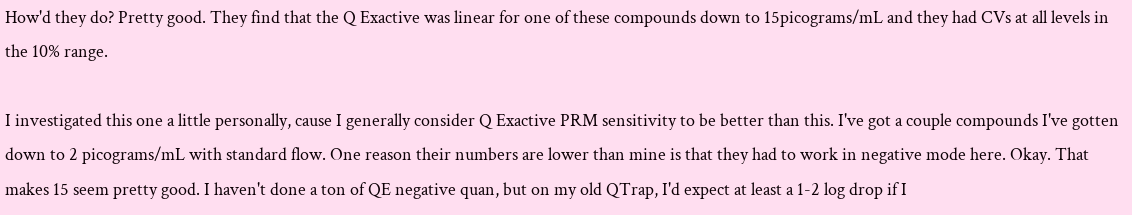How'd they do? Pretty good. They find that the Q Exactive was linear for one of these compounds down to 15picograms/mL and they had CVs at all levels in the 10% range.

I investigated this one a little personally, cause I generally consider Q Exactive PRM sensitivity to be better than this. I've got a couple compounds I've gotten down to 2 picograms/mL with standard flow. One reason their numbers are lower than mine is that they had to work in negative mode here. Okay. That makes 15 seem pretty good. I haven't done a ton of QE negative quan, but on my old QTrap, I'd expect at least a 1-2 log drop if I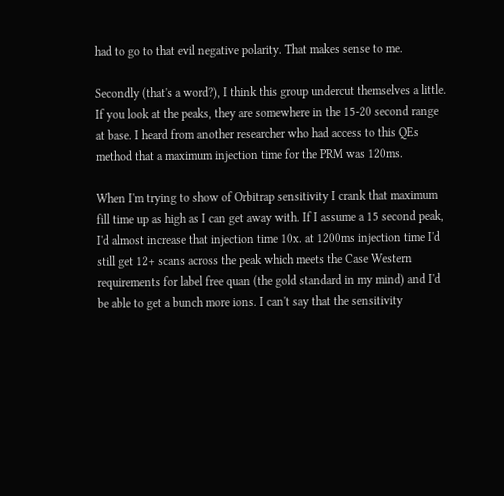had to go to that evil negative polarity. That makes sense to me.

Secondly (that's a word?), I think this group undercut themselves a little. If you look at the peaks, they are somewhere in the 15-20 second range at base. I heard from another researcher who had access to this QEs method that a maximum injection time for the PRM was 120ms.

When I'm trying to show of Orbitrap sensitivity I crank that maximum fill time up as high as I can get away with. If I assume a 15 second peak, I'd almost increase that injection time 10x. at 1200ms injection time I'd still get 12+ scans across the peak which meets the Case Western requirements for label free quan (the gold standard in my mind) and I'd be able to get a bunch more ions. I can't say that the sensitivity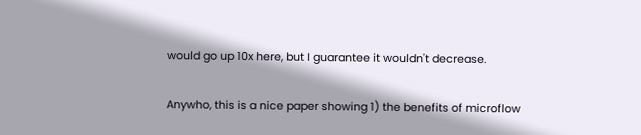would go up 10x here, but I guarantee it wouldn't decrease.

Anywho, this is a nice paper showing 1) the benefits of microflow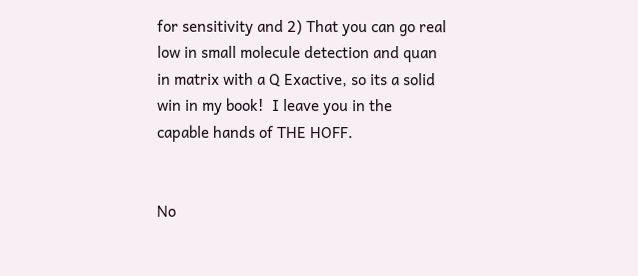for sensitivity and 2) That you can go real low in small molecule detection and quan in matrix with a Q Exactive, so its a solid win in my book!  I leave you in the capable hands of THE HOFF.


No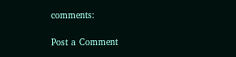comments:

Post a Comment